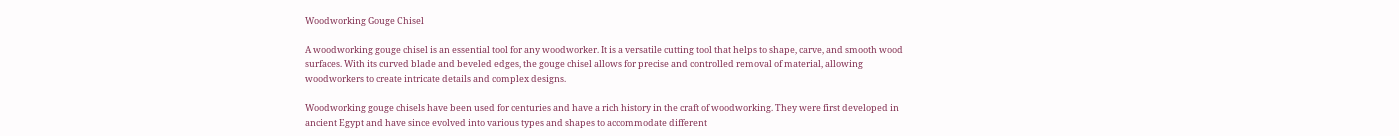Woodworking Gouge Chisel

A woodworking gouge chisel is an essential tool for any woodworker. It is a versatile cutting tool that helps to shape, carve, and smooth wood surfaces. With its curved blade and beveled edges, the gouge chisel allows for precise and controlled removal of material, allowing woodworkers to create intricate details and complex designs.

Woodworking gouge chisels have been used for centuries and have a rich history in the craft of woodworking. They were first developed in ancient Egypt and have since evolved into various types and shapes to accommodate different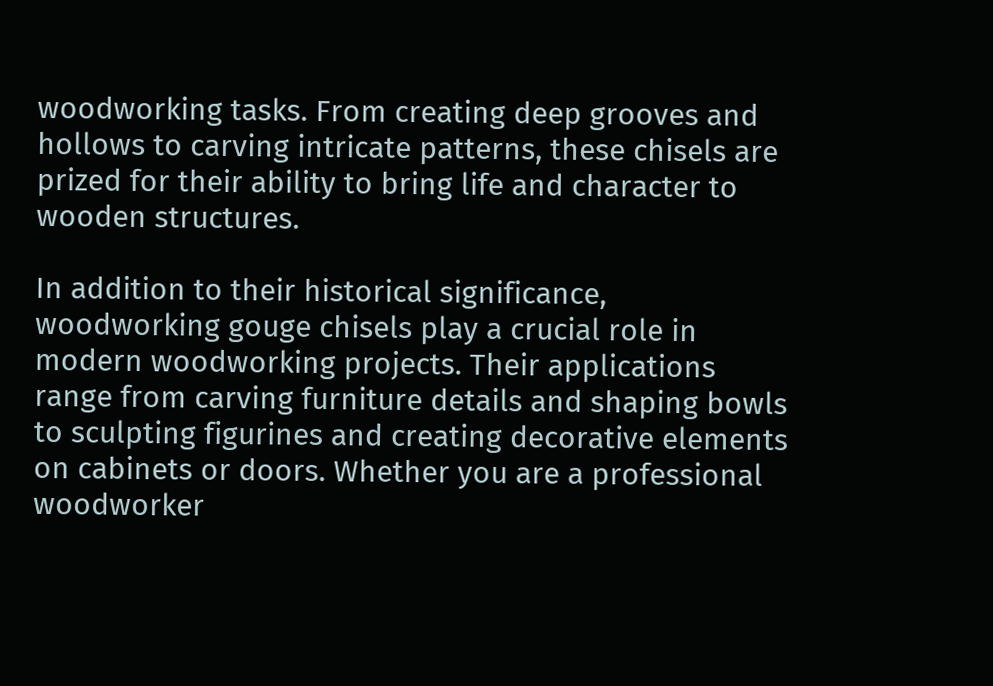woodworking tasks. From creating deep grooves and hollows to carving intricate patterns, these chisels are prized for their ability to bring life and character to wooden structures.

In addition to their historical significance, woodworking gouge chisels play a crucial role in modern woodworking projects. Their applications range from carving furniture details and shaping bowls to sculpting figurines and creating decorative elements on cabinets or doors. Whether you are a professional woodworker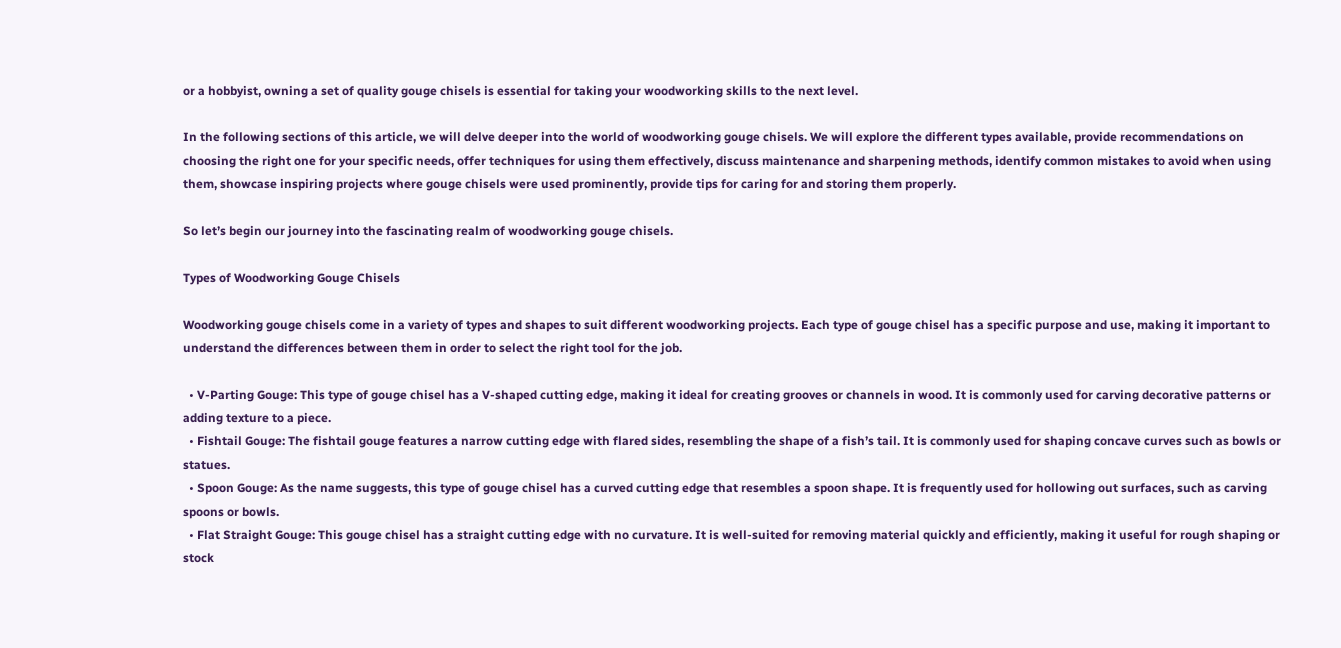or a hobbyist, owning a set of quality gouge chisels is essential for taking your woodworking skills to the next level.

In the following sections of this article, we will delve deeper into the world of woodworking gouge chisels. We will explore the different types available, provide recommendations on choosing the right one for your specific needs, offer techniques for using them effectively, discuss maintenance and sharpening methods, identify common mistakes to avoid when using them, showcase inspiring projects where gouge chisels were used prominently, provide tips for caring for and storing them properly.

So let’s begin our journey into the fascinating realm of woodworking gouge chisels.

Types of Woodworking Gouge Chisels

Woodworking gouge chisels come in a variety of types and shapes to suit different woodworking projects. Each type of gouge chisel has a specific purpose and use, making it important to understand the differences between them in order to select the right tool for the job.

  • V-Parting Gouge: This type of gouge chisel has a V-shaped cutting edge, making it ideal for creating grooves or channels in wood. It is commonly used for carving decorative patterns or adding texture to a piece.
  • Fishtail Gouge: The fishtail gouge features a narrow cutting edge with flared sides, resembling the shape of a fish’s tail. It is commonly used for shaping concave curves such as bowls or statues.
  • Spoon Gouge: As the name suggests, this type of gouge chisel has a curved cutting edge that resembles a spoon shape. It is frequently used for hollowing out surfaces, such as carving spoons or bowls.
  • Flat Straight Gouge: This gouge chisel has a straight cutting edge with no curvature. It is well-suited for removing material quickly and efficiently, making it useful for rough shaping or stock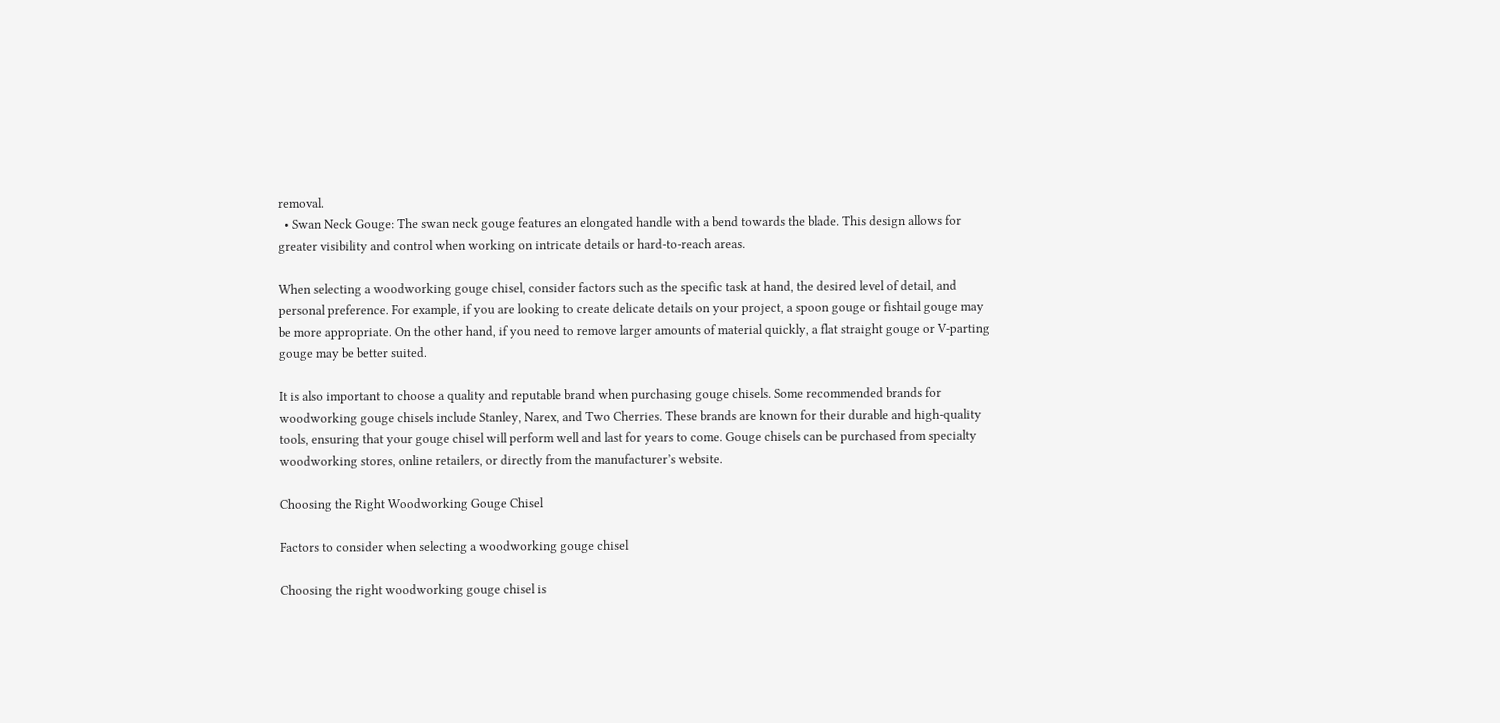removal.
  • Swan Neck Gouge: The swan neck gouge features an elongated handle with a bend towards the blade. This design allows for greater visibility and control when working on intricate details or hard-to-reach areas.

When selecting a woodworking gouge chisel, consider factors such as the specific task at hand, the desired level of detail, and personal preference. For example, if you are looking to create delicate details on your project, a spoon gouge or fishtail gouge may be more appropriate. On the other hand, if you need to remove larger amounts of material quickly, a flat straight gouge or V-parting gouge may be better suited.

It is also important to choose a quality and reputable brand when purchasing gouge chisels. Some recommended brands for woodworking gouge chisels include Stanley, Narex, and Two Cherries. These brands are known for their durable and high-quality tools, ensuring that your gouge chisel will perform well and last for years to come. Gouge chisels can be purchased from specialty woodworking stores, online retailers, or directly from the manufacturer’s website.

Choosing the Right Woodworking Gouge Chisel

Factors to consider when selecting a woodworking gouge chisel

Choosing the right woodworking gouge chisel is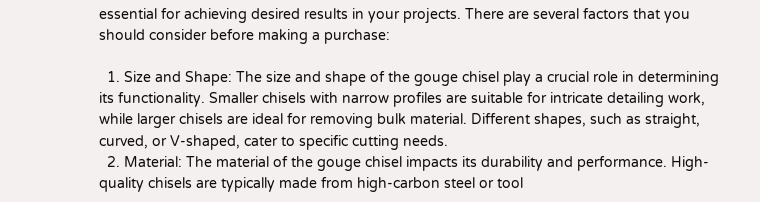essential for achieving desired results in your projects. There are several factors that you should consider before making a purchase:

  1. Size and Shape: The size and shape of the gouge chisel play a crucial role in determining its functionality. Smaller chisels with narrow profiles are suitable for intricate detailing work, while larger chisels are ideal for removing bulk material. Different shapes, such as straight, curved, or V-shaped, cater to specific cutting needs.
  2. Material: The material of the gouge chisel impacts its durability and performance. High-quality chisels are typically made from high-carbon steel or tool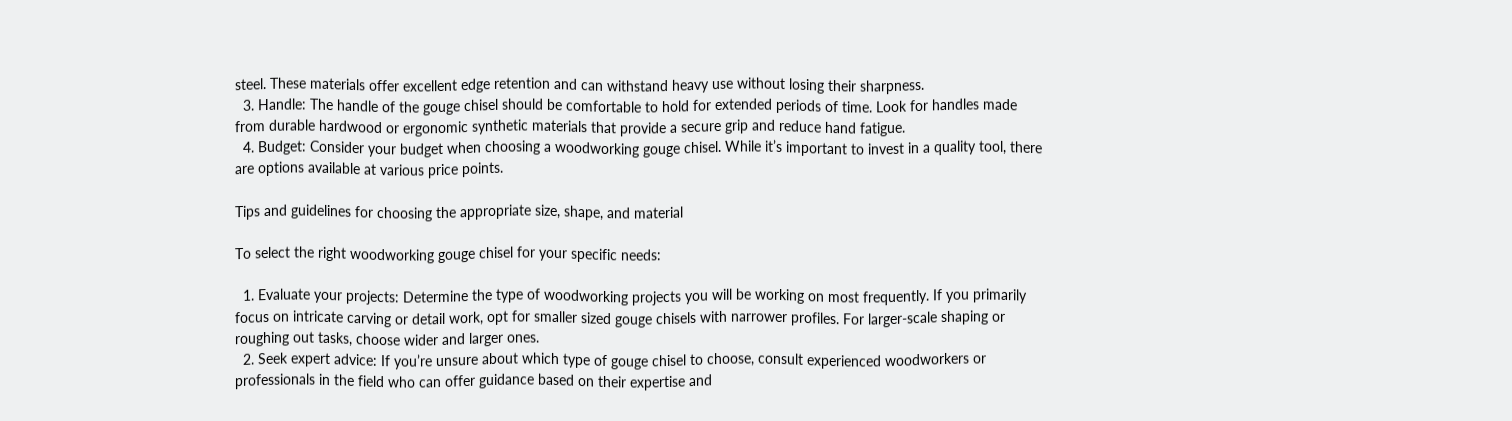steel. These materials offer excellent edge retention and can withstand heavy use without losing their sharpness.
  3. Handle: The handle of the gouge chisel should be comfortable to hold for extended periods of time. Look for handles made from durable hardwood or ergonomic synthetic materials that provide a secure grip and reduce hand fatigue.
  4. Budget: Consider your budget when choosing a woodworking gouge chisel. While it’s important to invest in a quality tool, there are options available at various price points.

Tips and guidelines for choosing the appropriate size, shape, and material

To select the right woodworking gouge chisel for your specific needs:

  1. Evaluate your projects: Determine the type of woodworking projects you will be working on most frequently. If you primarily focus on intricate carving or detail work, opt for smaller sized gouge chisels with narrower profiles. For larger-scale shaping or roughing out tasks, choose wider and larger ones.
  2. Seek expert advice: If you’re unsure about which type of gouge chisel to choose, consult experienced woodworkers or professionals in the field who can offer guidance based on their expertise and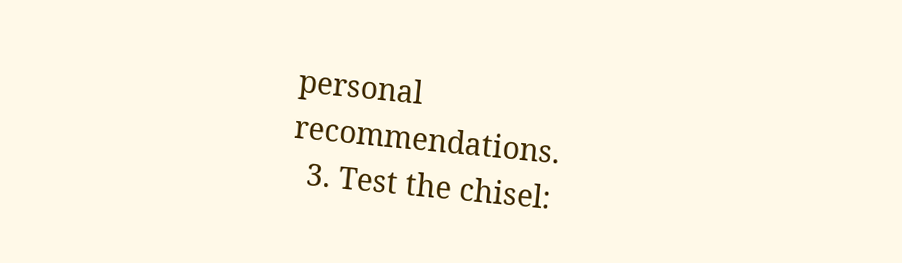personal recommendations.
  3. Test the chisel: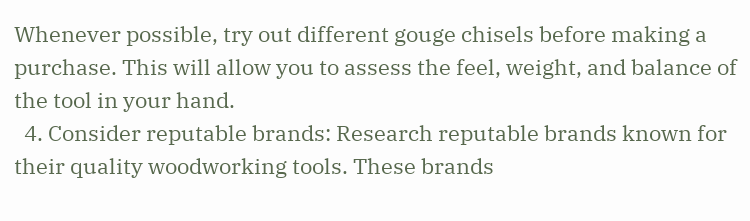Whenever possible, try out different gouge chisels before making a purchase. This will allow you to assess the feel, weight, and balance of the tool in your hand.
  4. Consider reputable brands: Research reputable brands known for their quality woodworking tools. These brands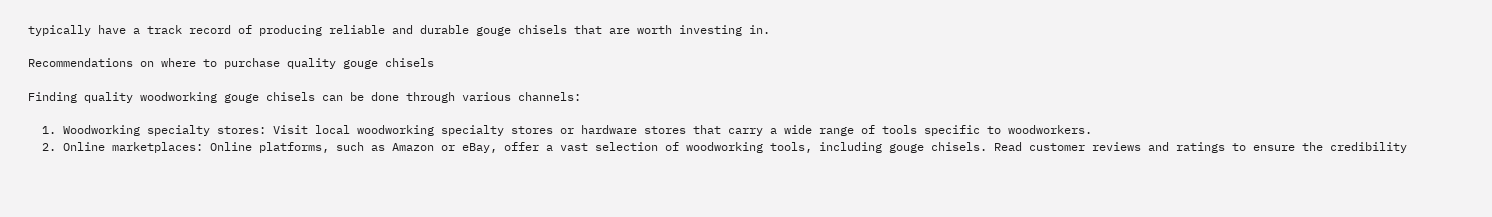typically have a track record of producing reliable and durable gouge chisels that are worth investing in.

Recommendations on where to purchase quality gouge chisels

Finding quality woodworking gouge chisels can be done through various channels:

  1. Woodworking specialty stores: Visit local woodworking specialty stores or hardware stores that carry a wide range of tools specific to woodworkers.
  2. Online marketplaces: Online platforms, such as Amazon or eBay, offer a vast selection of woodworking tools, including gouge chisels. Read customer reviews and ratings to ensure the credibility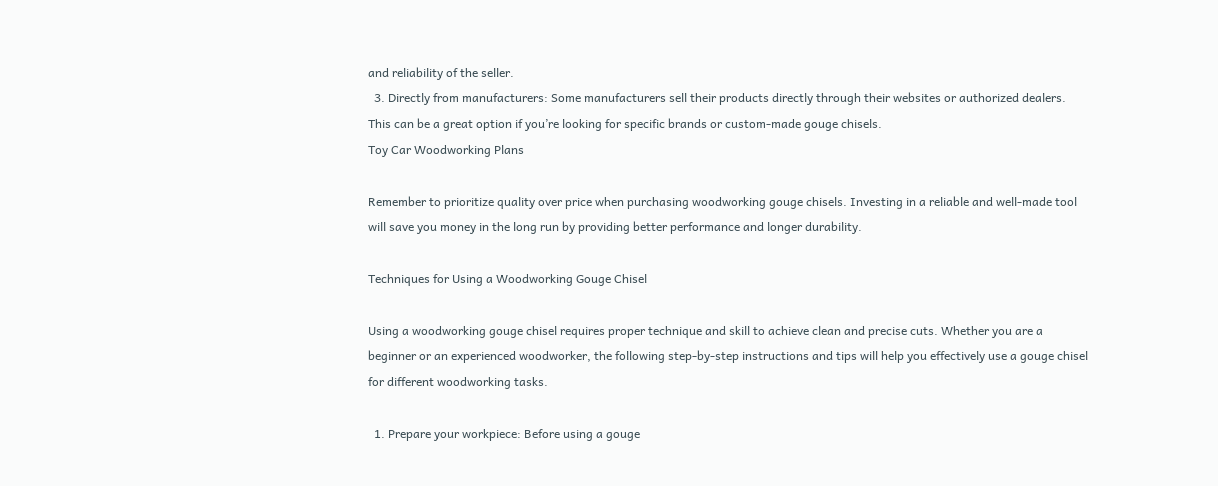and reliability of the seller.
  3. Directly from manufacturers: Some manufacturers sell their products directly through their websites or authorized dealers. This can be a great option if you’re looking for specific brands or custom-made gouge chisels.
Toy Car Woodworking Plans

Remember to prioritize quality over price when purchasing woodworking gouge chisels. Investing in a reliable and well-made tool will save you money in the long run by providing better performance and longer durability.

Techniques for Using a Woodworking Gouge Chisel

Using a woodworking gouge chisel requires proper technique and skill to achieve clean and precise cuts. Whether you are a beginner or an experienced woodworker, the following step-by-step instructions and tips will help you effectively use a gouge chisel for different woodworking tasks.

  1. Prepare your workpiece: Before using a gouge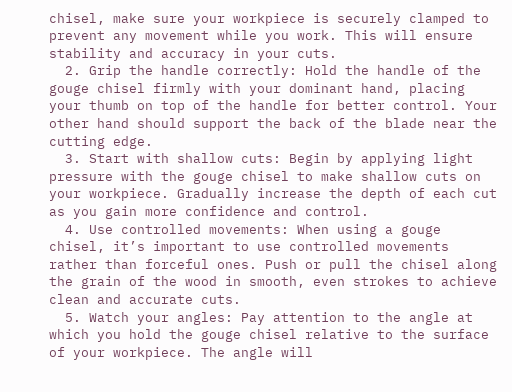chisel, make sure your workpiece is securely clamped to prevent any movement while you work. This will ensure stability and accuracy in your cuts.
  2. Grip the handle correctly: Hold the handle of the gouge chisel firmly with your dominant hand, placing your thumb on top of the handle for better control. Your other hand should support the back of the blade near the cutting edge.
  3. Start with shallow cuts: Begin by applying light pressure with the gouge chisel to make shallow cuts on your workpiece. Gradually increase the depth of each cut as you gain more confidence and control.
  4. Use controlled movements: When using a gouge chisel, it’s important to use controlled movements rather than forceful ones. Push or pull the chisel along the grain of the wood in smooth, even strokes to achieve clean and accurate cuts.
  5. Watch your angles: Pay attention to the angle at which you hold the gouge chisel relative to the surface of your workpiece. The angle will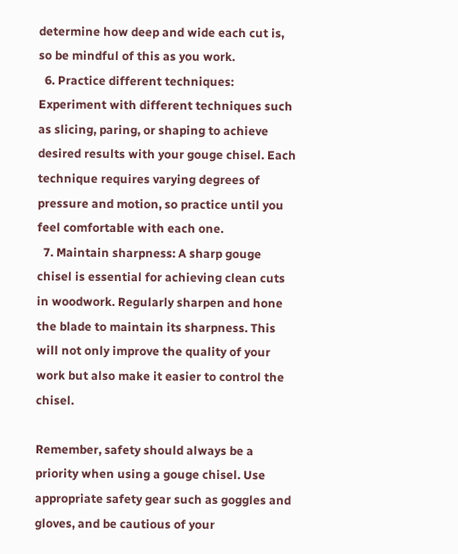determine how deep and wide each cut is, so be mindful of this as you work.
  6. Practice different techniques: Experiment with different techniques such as slicing, paring, or shaping to achieve desired results with your gouge chisel. Each technique requires varying degrees of pressure and motion, so practice until you feel comfortable with each one.
  7. Maintain sharpness: A sharp gouge chisel is essential for achieving clean cuts in woodwork. Regularly sharpen and hone the blade to maintain its sharpness. This will not only improve the quality of your work but also make it easier to control the chisel.

Remember, safety should always be a priority when using a gouge chisel. Use appropriate safety gear such as goggles and gloves, and be cautious of your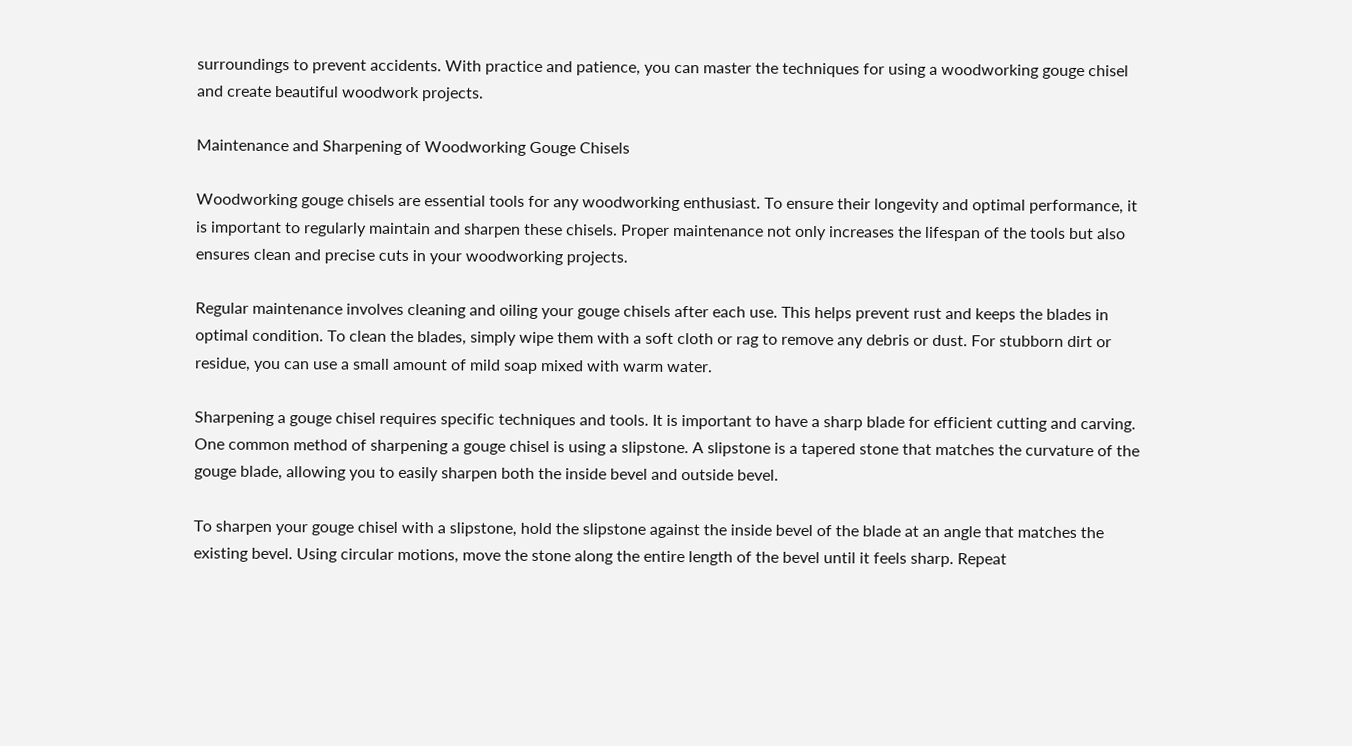surroundings to prevent accidents. With practice and patience, you can master the techniques for using a woodworking gouge chisel and create beautiful woodwork projects.

Maintenance and Sharpening of Woodworking Gouge Chisels

Woodworking gouge chisels are essential tools for any woodworking enthusiast. To ensure their longevity and optimal performance, it is important to regularly maintain and sharpen these chisels. Proper maintenance not only increases the lifespan of the tools but also ensures clean and precise cuts in your woodworking projects.

Regular maintenance involves cleaning and oiling your gouge chisels after each use. This helps prevent rust and keeps the blades in optimal condition. To clean the blades, simply wipe them with a soft cloth or rag to remove any debris or dust. For stubborn dirt or residue, you can use a small amount of mild soap mixed with warm water.

Sharpening a gouge chisel requires specific techniques and tools. It is important to have a sharp blade for efficient cutting and carving. One common method of sharpening a gouge chisel is using a slipstone. A slipstone is a tapered stone that matches the curvature of the gouge blade, allowing you to easily sharpen both the inside bevel and outside bevel.

To sharpen your gouge chisel with a slipstone, hold the slipstone against the inside bevel of the blade at an angle that matches the existing bevel. Using circular motions, move the stone along the entire length of the bevel until it feels sharp. Repeat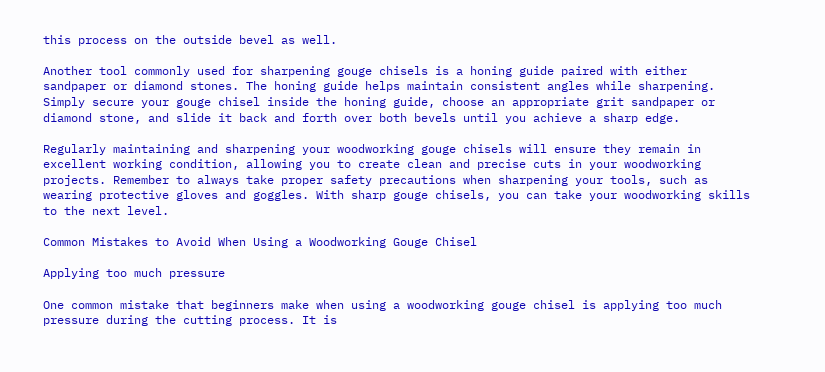this process on the outside bevel as well.

Another tool commonly used for sharpening gouge chisels is a honing guide paired with either sandpaper or diamond stones. The honing guide helps maintain consistent angles while sharpening. Simply secure your gouge chisel inside the honing guide, choose an appropriate grit sandpaper or diamond stone, and slide it back and forth over both bevels until you achieve a sharp edge.

Regularly maintaining and sharpening your woodworking gouge chisels will ensure they remain in excellent working condition, allowing you to create clean and precise cuts in your woodworking projects. Remember to always take proper safety precautions when sharpening your tools, such as wearing protective gloves and goggles. With sharp gouge chisels, you can take your woodworking skills to the next level.

Common Mistakes to Avoid When Using a Woodworking Gouge Chisel

Applying too much pressure

One common mistake that beginners make when using a woodworking gouge chisel is applying too much pressure during the cutting process. It is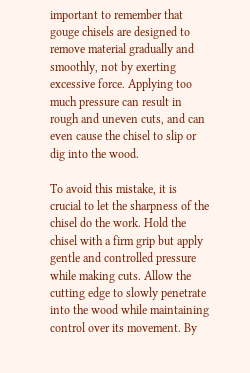important to remember that gouge chisels are designed to remove material gradually and smoothly, not by exerting excessive force. Applying too much pressure can result in rough and uneven cuts, and can even cause the chisel to slip or dig into the wood.

To avoid this mistake, it is crucial to let the sharpness of the chisel do the work. Hold the chisel with a firm grip but apply gentle and controlled pressure while making cuts. Allow the cutting edge to slowly penetrate into the wood while maintaining control over its movement. By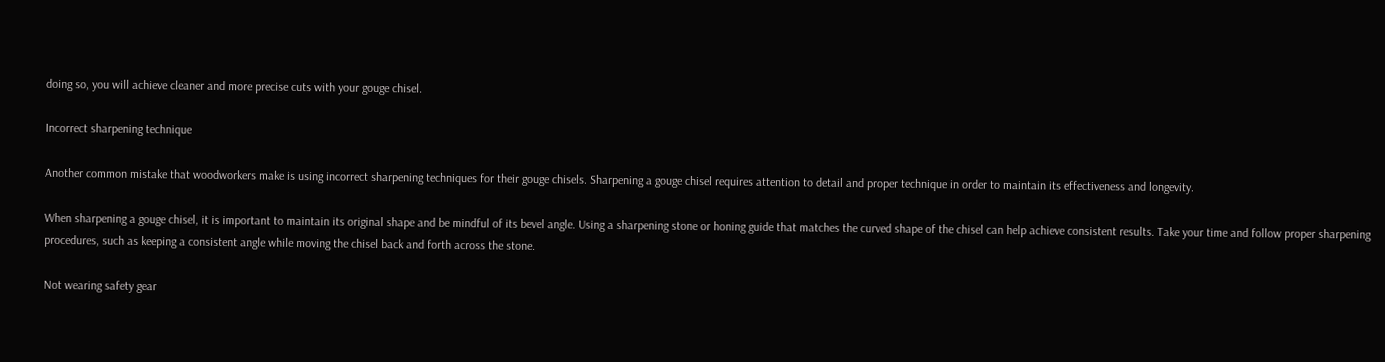doing so, you will achieve cleaner and more precise cuts with your gouge chisel.

Incorrect sharpening technique

Another common mistake that woodworkers make is using incorrect sharpening techniques for their gouge chisels. Sharpening a gouge chisel requires attention to detail and proper technique in order to maintain its effectiveness and longevity.

When sharpening a gouge chisel, it is important to maintain its original shape and be mindful of its bevel angle. Using a sharpening stone or honing guide that matches the curved shape of the chisel can help achieve consistent results. Take your time and follow proper sharpening procedures, such as keeping a consistent angle while moving the chisel back and forth across the stone.

Not wearing safety gear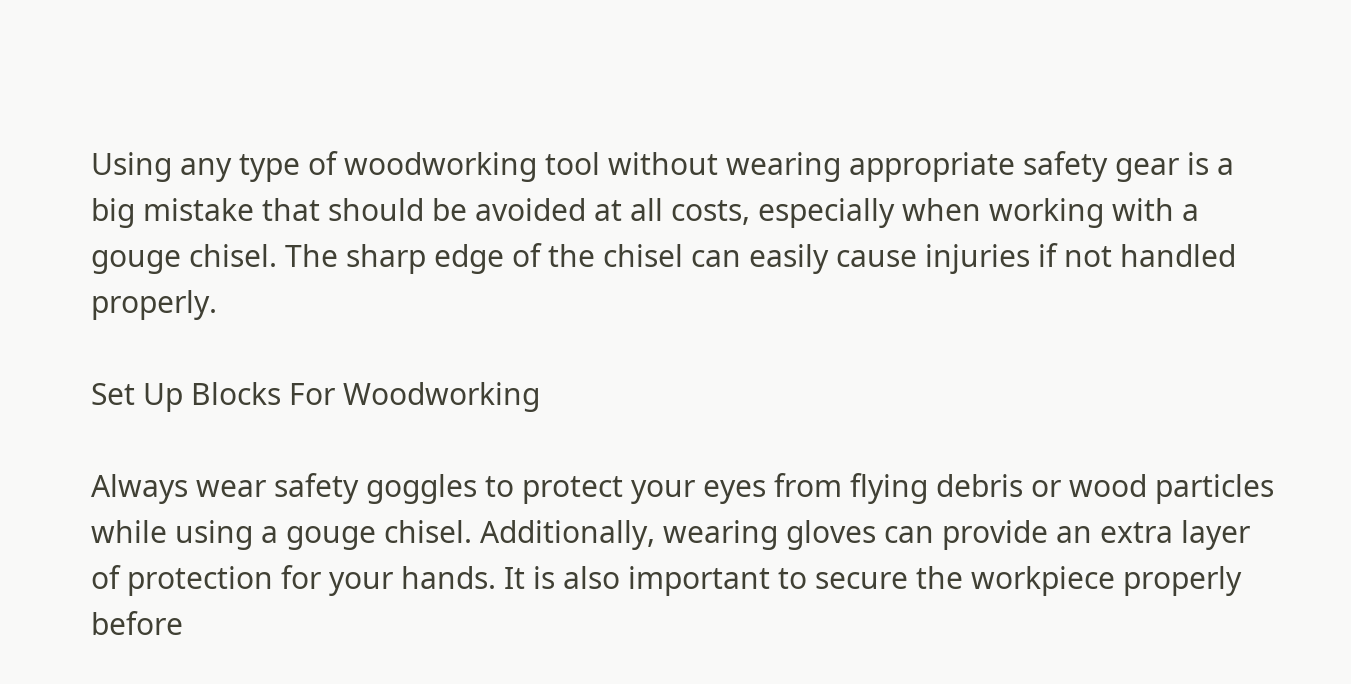Using any type of woodworking tool without wearing appropriate safety gear is a big mistake that should be avoided at all costs, especially when working with a gouge chisel. The sharp edge of the chisel can easily cause injuries if not handled properly.

Set Up Blocks For Woodworking

Always wear safety goggles to protect your eyes from flying debris or wood particles while using a gouge chisel. Additionally, wearing gloves can provide an extra layer of protection for your hands. It is also important to secure the workpiece properly before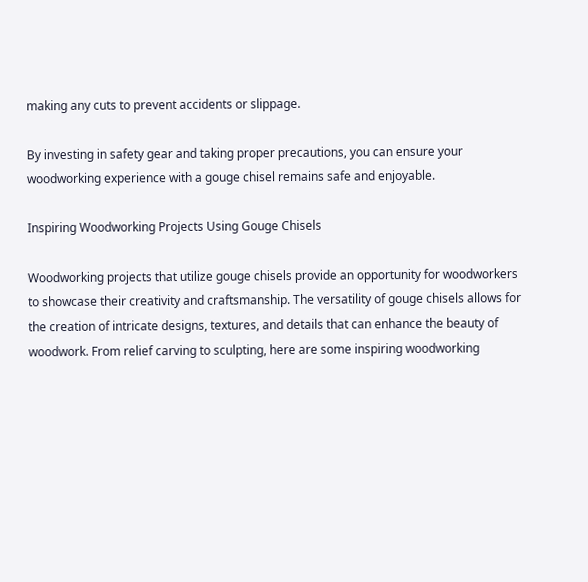making any cuts to prevent accidents or slippage.

By investing in safety gear and taking proper precautions, you can ensure your woodworking experience with a gouge chisel remains safe and enjoyable.

Inspiring Woodworking Projects Using Gouge Chisels

Woodworking projects that utilize gouge chisels provide an opportunity for woodworkers to showcase their creativity and craftsmanship. The versatility of gouge chisels allows for the creation of intricate designs, textures, and details that can enhance the beauty of woodwork. From relief carving to sculpting, here are some inspiring woodworking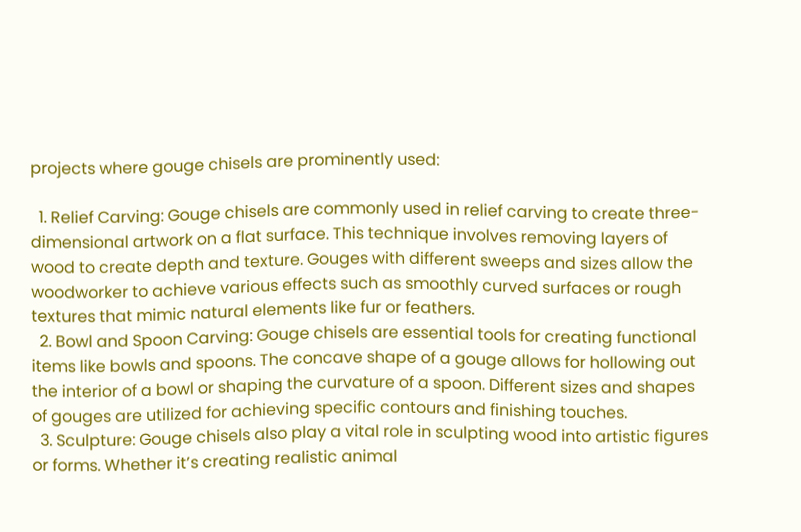projects where gouge chisels are prominently used:

  1. Relief Carving: Gouge chisels are commonly used in relief carving to create three-dimensional artwork on a flat surface. This technique involves removing layers of wood to create depth and texture. Gouges with different sweeps and sizes allow the woodworker to achieve various effects such as smoothly curved surfaces or rough textures that mimic natural elements like fur or feathers.
  2. Bowl and Spoon Carving: Gouge chisels are essential tools for creating functional items like bowls and spoons. The concave shape of a gouge allows for hollowing out the interior of a bowl or shaping the curvature of a spoon. Different sizes and shapes of gouges are utilized for achieving specific contours and finishing touches.
  3. Sculpture: Gouge chisels also play a vital role in sculpting wood into artistic figures or forms. Whether it’s creating realistic animal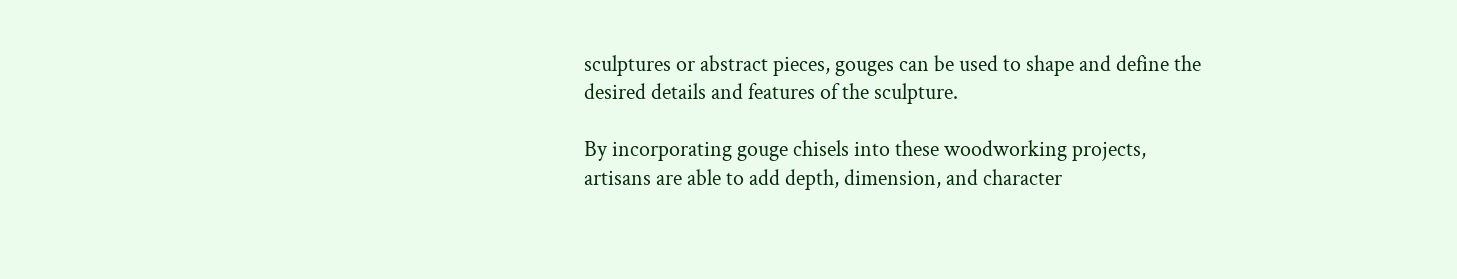sculptures or abstract pieces, gouges can be used to shape and define the desired details and features of the sculpture.

By incorporating gouge chisels into these woodworking projects, artisans are able to add depth, dimension, and character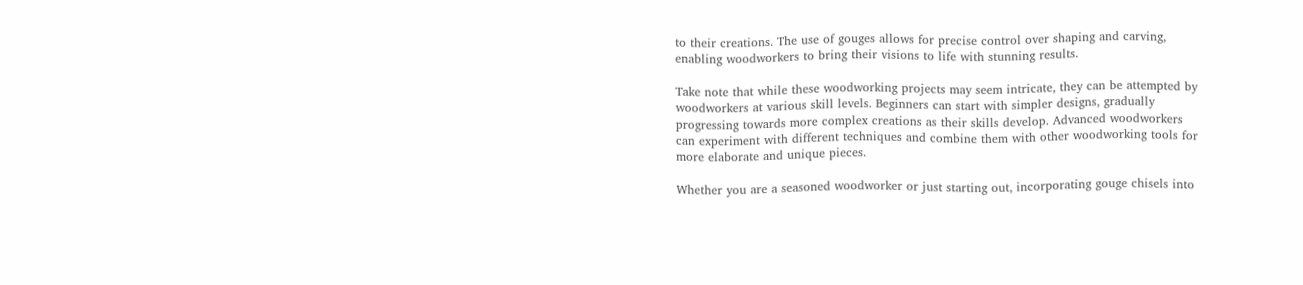to their creations. The use of gouges allows for precise control over shaping and carving, enabling woodworkers to bring their visions to life with stunning results.

Take note that while these woodworking projects may seem intricate, they can be attempted by woodworkers at various skill levels. Beginners can start with simpler designs, gradually progressing towards more complex creations as their skills develop. Advanced woodworkers can experiment with different techniques and combine them with other woodworking tools for more elaborate and unique pieces.

Whether you are a seasoned woodworker or just starting out, incorporating gouge chisels into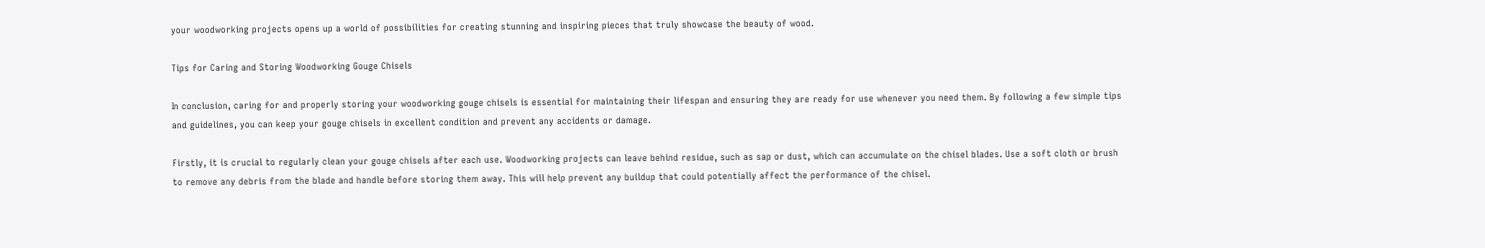your woodworking projects opens up a world of possibilities for creating stunning and inspiring pieces that truly showcase the beauty of wood.

Tips for Caring and Storing Woodworking Gouge Chisels

In conclusion, caring for and properly storing your woodworking gouge chisels is essential for maintaining their lifespan and ensuring they are ready for use whenever you need them. By following a few simple tips and guidelines, you can keep your gouge chisels in excellent condition and prevent any accidents or damage.

Firstly, it is crucial to regularly clean your gouge chisels after each use. Woodworking projects can leave behind residue, such as sap or dust, which can accumulate on the chisel blades. Use a soft cloth or brush to remove any debris from the blade and handle before storing them away. This will help prevent any buildup that could potentially affect the performance of the chisel.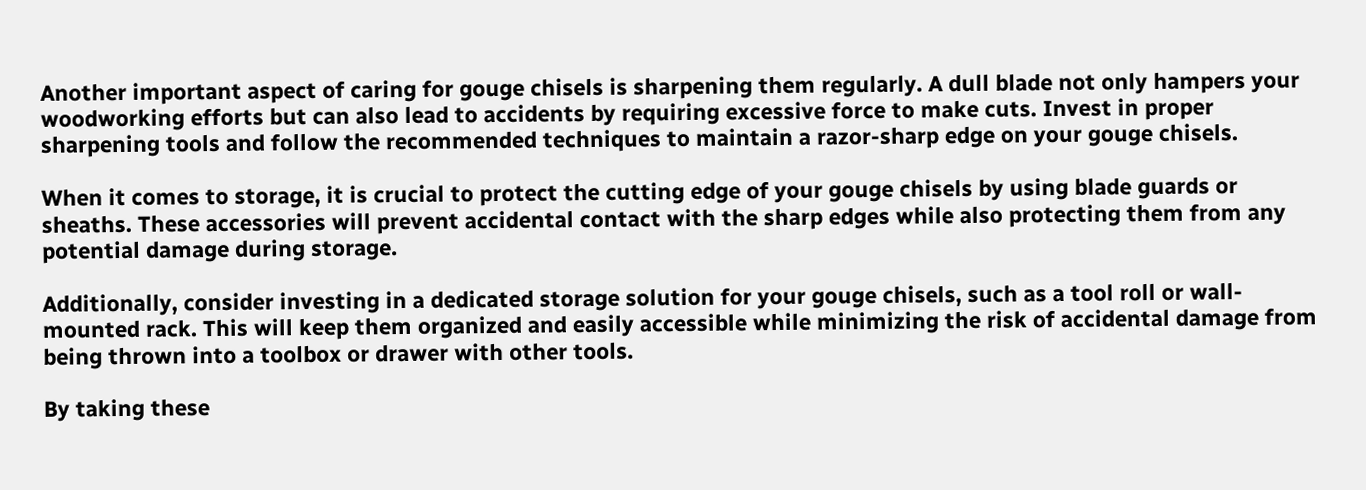Another important aspect of caring for gouge chisels is sharpening them regularly. A dull blade not only hampers your woodworking efforts but can also lead to accidents by requiring excessive force to make cuts. Invest in proper sharpening tools and follow the recommended techniques to maintain a razor-sharp edge on your gouge chisels.

When it comes to storage, it is crucial to protect the cutting edge of your gouge chisels by using blade guards or sheaths. These accessories will prevent accidental contact with the sharp edges while also protecting them from any potential damage during storage.

Additionally, consider investing in a dedicated storage solution for your gouge chisels, such as a tool roll or wall-mounted rack. This will keep them organized and easily accessible while minimizing the risk of accidental damage from being thrown into a toolbox or drawer with other tools.

By taking these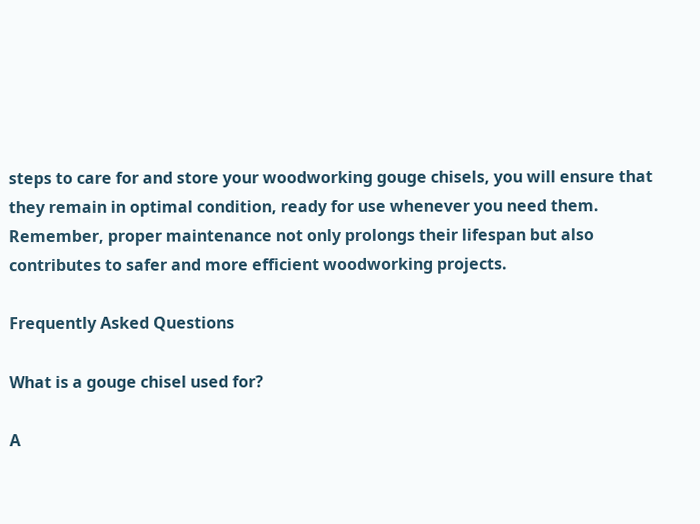steps to care for and store your woodworking gouge chisels, you will ensure that they remain in optimal condition, ready for use whenever you need them. Remember, proper maintenance not only prolongs their lifespan but also contributes to safer and more efficient woodworking projects.

Frequently Asked Questions

What is a gouge chisel used for?

A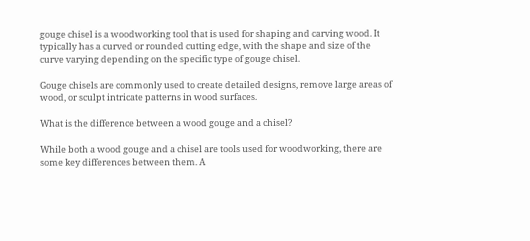gouge chisel is a woodworking tool that is used for shaping and carving wood. It typically has a curved or rounded cutting edge, with the shape and size of the curve varying depending on the specific type of gouge chisel.

Gouge chisels are commonly used to create detailed designs, remove large areas of wood, or sculpt intricate patterns in wood surfaces.

What is the difference between a wood gouge and a chisel?

While both a wood gouge and a chisel are tools used for woodworking, there are some key differences between them. A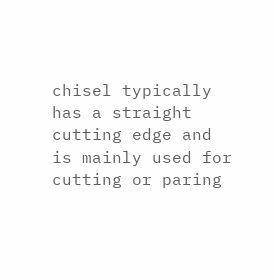chisel typically has a straight cutting edge and is mainly used for cutting or paring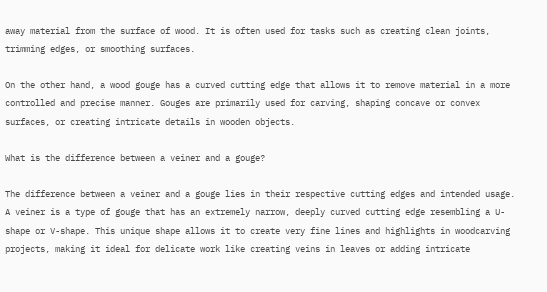away material from the surface of wood. It is often used for tasks such as creating clean joints, trimming edges, or smoothing surfaces.

On the other hand, a wood gouge has a curved cutting edge that allows it to remove material in a more controlled and precise manner. Gouges are primarily used for carving, shaping concave or convex surfaces, or creating intricate details in wooden objects.

What is the difference between a veiner and a gouge?

The difference between a veiner and a gouge lies in their respective cutting edges and intended usage. A veiner is a type of gouge that has an extremely narrow, deeply curved cutting edge resembling a U-shape or V-shape. This unique shape allows it to create very fine lines and highlights in woodcarving projects, making it ideal for delicate work like creating veins in leaves or adding intricate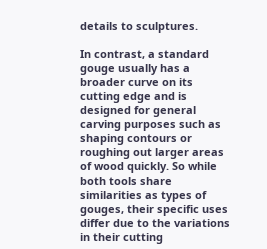details to sculptures.

In contrast, a standard gouge usually has a broader curve on its cutting edge and is designed for general carving purposes such as shaping contours or roughing out larger areas of wood quickly. So while both tools share similarities as types of gouges, their specific uses differ due to the variations in their cutting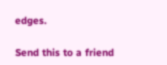edges.

Send this to a friend